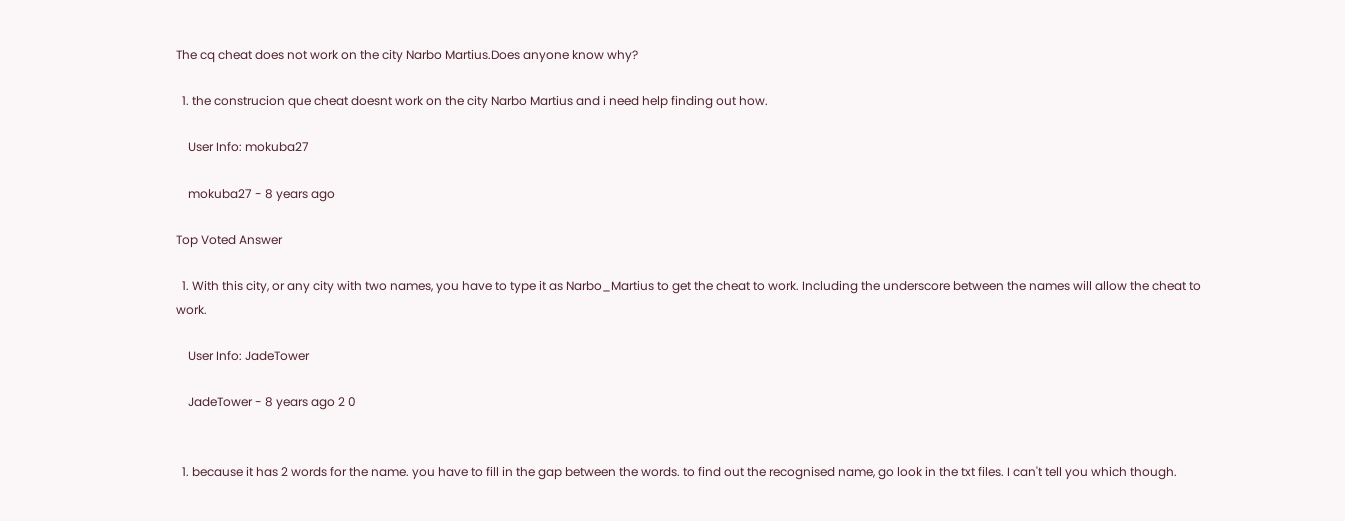The cq cheat does not work on the city Narbo Martius.Does anyone know why?

  1. the construcion que cheat doesnt work on the city Narbo Martius and i need help finding out how.

    User Info: mokuba27

    mokuba27 - 8 years ago

Top Voted Answer

  1. With this city, or any city with two names, you have to type it as Narbo_Martius to get the cheat to work. Including the underscore between the names will allow the cheat to work.

    User Info: JadeTower

    JadeTower - 8 years ago 2 0


  1. because it has 2 words for the name. you have to fill in the gap between the words. to find out the recognised name, go look in the txt files. I can't tell you which though.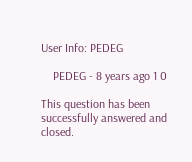User Info: PEDEG

    PEDEG - 8 years ago 1 0

This question has been successfully answered and closed.